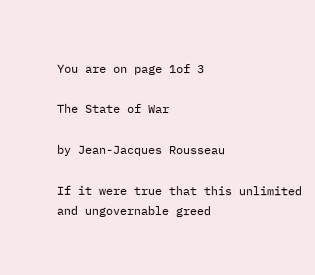You are on page 1of 3

The State of War

by Jean-Jacques Rousseau

If it were true that this unlimited and ungovernable greed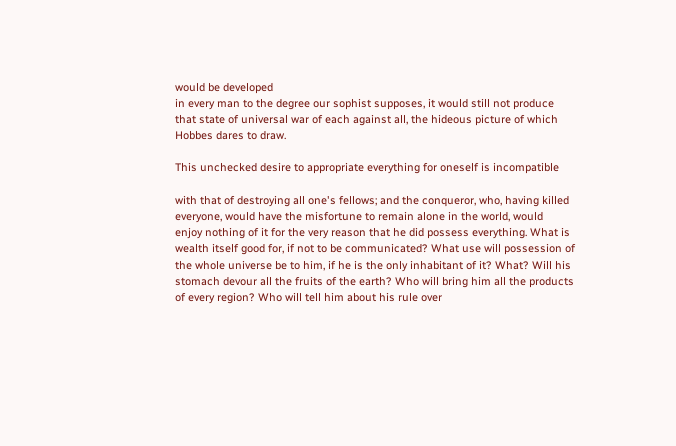would be developed
in every man to the degree our sophist supposes, it would still not produce
that state of universal war of each against all, the hideous picture of which
Hobbes dares to draw.

This unchecked desire to appropriate everything for oneself is incompatible

with that of destroying all one's fellows; and the conqueror, who, having killed
everyone, would have the misfortune to remain alone in the world, would
enjoy nothing of it for the very reason that he did possess everything. What is
wealth itself good for, if not to be communicated? What use will possession of
the whole universe be to him, if he is the only inhabitant of it? What? Will his
stomach devour all the fruits of the earth? Who will bring him all the products
of every region? Who will tell him about his rule over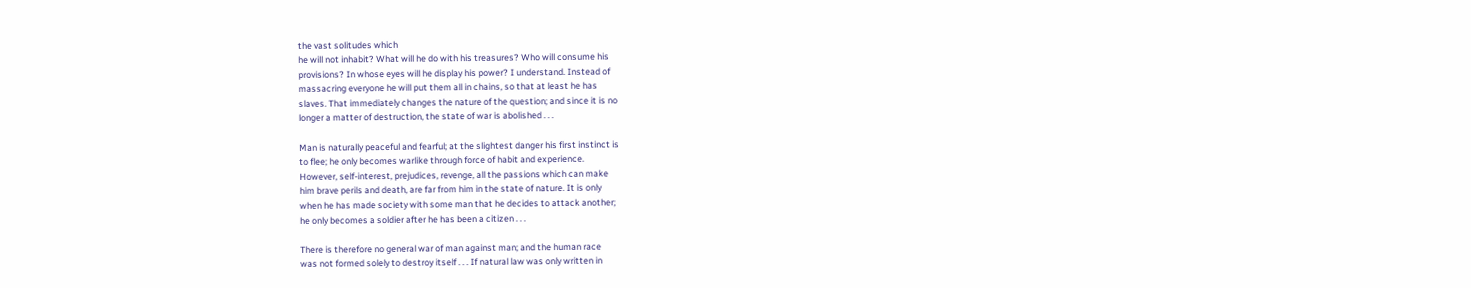the vast solitudes which
he will not inhabit? What will he do with his treasures? Who will consume his
provisions? In whose eyes will he display his power? I understand. Instead of
massacring everyone he will put them all in chains, so that at least he has
slaves. That immediately changes the nature of the question; and since it is no
longer a matter of destruction, the state of war is abolished . . .

Man is naturally peaceful and fearful; at the slightest danger his first instinct is
to flee; he only becomes warlike through force of habit and experience.
However, self-interest, prejudices, revenge, all the passions which can make
him brave perils and death, are far from him in the state of nature. It is only
when he has made society with some man that he decides to attack another;
he only becomes a soldier after he has been a citizen . . .

There is therefore no general war of man against man; and the human race
was not formed solely to destroy itself . . . If natural law was only written in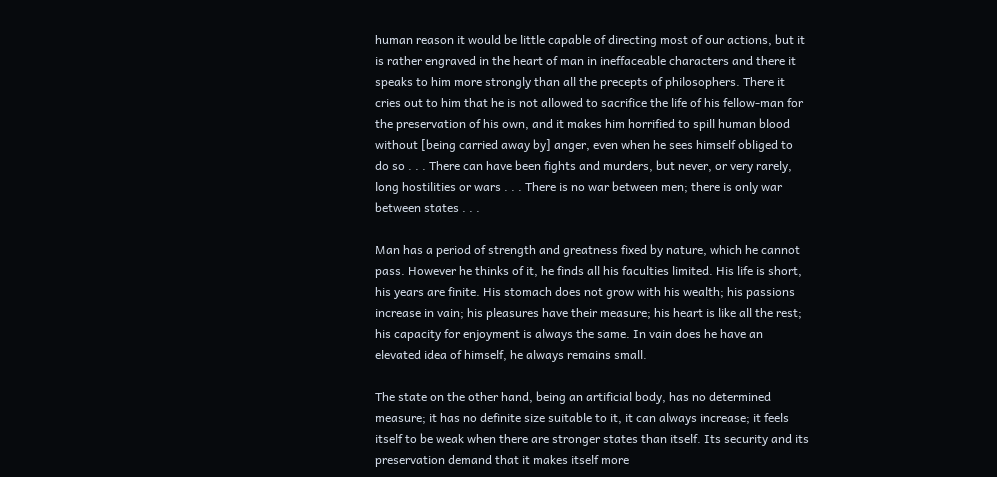human reason it would be little capable of directing most of our actions, but it
is rather engraved in the heart of man in ineffaceable characters and there it
speaks to him more strongly than all the precepts of philosophers. There it
cries out to him that he is not allowed to sacrifice the life of his fellow-man for
the preservation of his own, and it makes him horrified to spill human blood
without [being carried away by] anger, even when he sees himself obliged to
do so . . . There can have been fights and murders, but never, or very rarely,
long hostilities or wars . . . There is no war between men; there is only war
between states . . .

Man has a period of strength and greatness fixed by nature, which he cannot
pass. However he thinks of it, he finds all his faculties limited. His life is short,
his years are finite. His stomach does not grow with his wealth; his passions
increase in vain; his pleasures have their measure; his heart is like all the rest;
his capacity for enjoyment is always the same. In vain does he have an
elevated idea of himself, he always remains small.

The state on the other hand, being an artificial body, has no determined
measure; it has no definite size suitable to it, it can always increase; it feels
itself to be weak when there are stronger states than itself. Its security and its
preservation demand that it makes itself more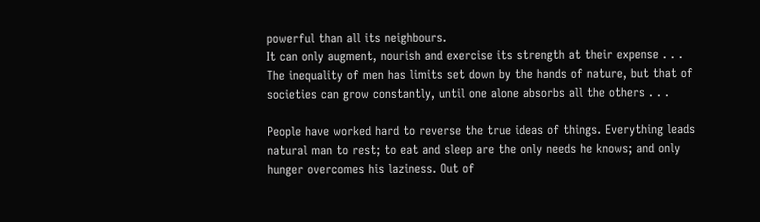powerful than all its neighbours.
It can only augment, nourish and exercise its strength at their expense . . .
The inequality of men has limits set down by the hands of nature, but that of
societies can grow constantly, until one alone absorbs all the others . . .

People have worked hard to reverse the true ideas of things. Everything leads
natural man to rest; to eat and sleep are the only needs he knows; and only
hunger overcomes his laziness. Out of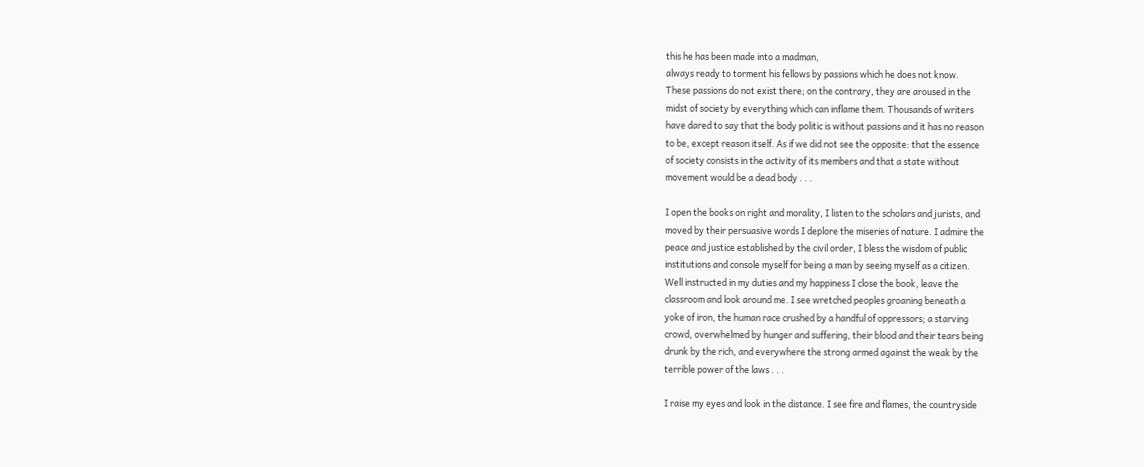this he has been made into a madman,
always ready to torment his fellows by passions which he does not know.
These passions do not exist there; on the contrary, they are aroused in the
midst of society by everything which can inflame them. Thousands of writers
have dared to say that the body politic is without passions and it has no reason
to be, except reason itself. As if we did not see the opposite: that the essence
of society consists in the activity of its members and that a state without
movement would be a dead body . . .

I open the books on right and morality, I listen to the scholars and jurists, and
moved by their persuasive words I deplore the miseries of nature. I admire the
peace and justice established by the civil order, I bless the wisdom of public
institutions and console myself for being a man by seeing myself as a citizen.
Well instructed in my duties and my happiness I close the book, leave the
classroom and look around me. I see wretched peoples groaning beneath a
yoke of iron, the human race crushed by a handful of oppressors; a starving
crowd, overwhelmed by hunger and suffering, their blood and their tears being
drunk by the rich, and everywhere the strong armed against the weak by the
terrible power of the laws . . .

I raise my eyes and look in the distance. I see fire and flames, the countryside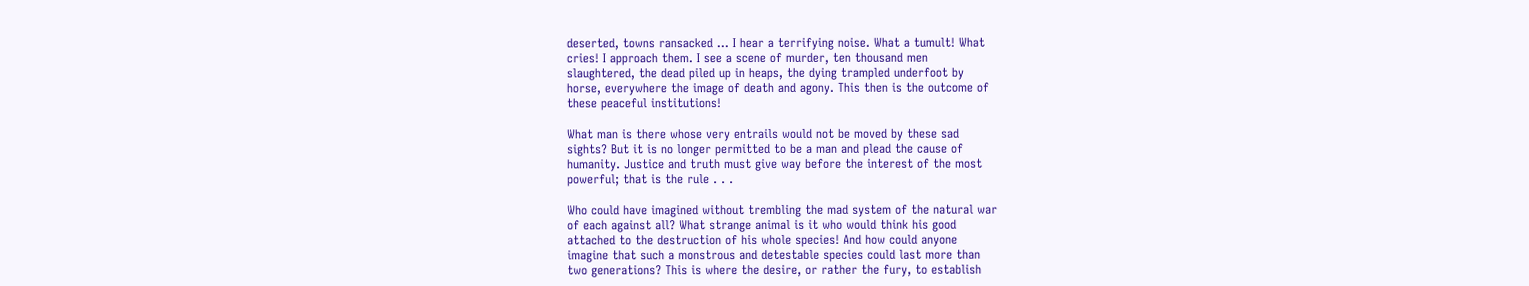deserted, towns ransacked ... I hear a terrifying noise. What a tumult! What
cries! I approach them. I see a scene of murder, ten thousand men
slaughtered, the dead piled up in heaps, the dying trampled underfoot by
horse, everywhere the image of death and agony. This then is the outcome of
these peaceful institutions!

What man is there whose very entrails would not be moved by these sad
sights? But it is no longer permitted to be a man and plead the cause of
humanity. Justice and truth must give way before the interest of the most
powerful; that is the rule . . .

Who could have imagined without trembling the mad system of the natural war
of each against all? What strange animal is it who would think his good
attached to the destruction of his whole species! And how could anyone
imagine that such a monstrous and detestable species could last more than
two generations? This is where the desire, or rather the fury, to establish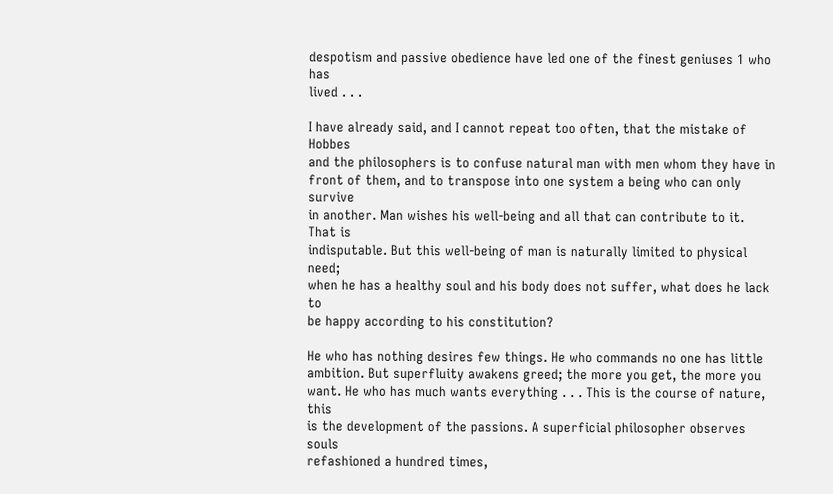despotism and passive obedience have led one of the finest geniuses 1 who has
lived . . .

I have already said, and I cannot repeat too often, that the mistake of Hobbes
and the philosophers is to confuse natural man with men whom they have in
front of them, and to transpose into one system a being who can only survive
in another. Man wishes his well-being and all that can contribute to it. That is
indisputable. But this well-being of man is naturally limited to physical need;
when he has a healthy soul and his body does not suffer, what does he lack to
be happy according to his constitution?

He who has nothing desires few things. He who commands no one has little
ambition. But superfluity awakens greed; the more you get, the more you
want. He who has much wants everything . . . This is the course of nature, this
is the development of the passions. A superficial philosopher observes souls
refashioned a hundred times,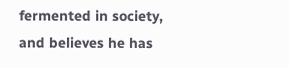fermented in society, and believes he has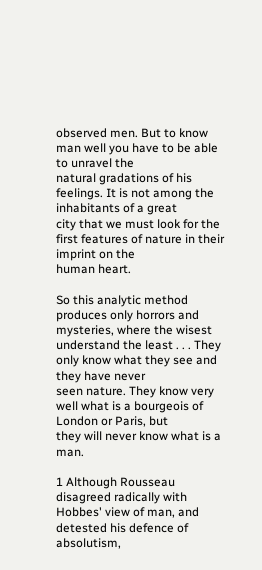observed men. But to know man well you have to be able to unravel the
natural gradations of his feelings. It is not among the inhabitants of a great
city that we must look for the first features of nature in their imprint on the
human heart.

So this analytic method produces only horrors and mysteries, where the wisest
understand the least . . . They only know what they see and they have never
seen nature. They know very well what is a bourgeois of London or Paris, but
they will never know what is a man.

1 Although Rousseau disagreed radically with Hobbes' view of man, and detested his defence of absolutism,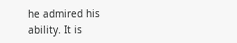he admired his ability. It is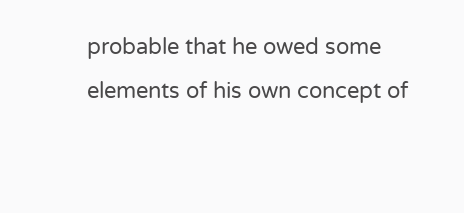probable that he owed some elements of his own concept of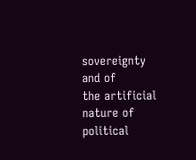sovereignty and of
the artificial nature of political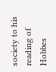society to his reading of Hobbes